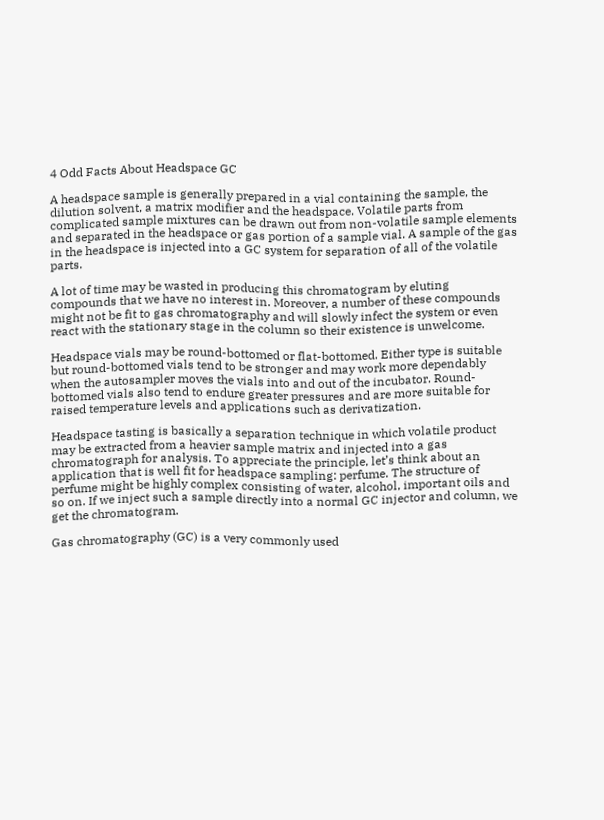4 Odd Facts About Headspace GC

A headspace sample is generally prepared in a vial containing the sample, the dilution solvent, a matrix modifier and the headspace. Volatile parts from complicated sample mixtures can be drawn out from non-volatile sample elements and separated in the headspace or gas portion of a sample vial. A sample of the gas in the headspace is injected into a GC system for separation of all of the volatile parts.

A lot of time may be wasted in producing this chromatogram by eluting compounds that we have no interest in. Moreover, a number of these compounds might not be fit to gas chromatography and will slowly infect the system or even react with the stationary stage in the column so their existence is unwelcome.

Headspace vials may be round-bottomed or flat-bottomed. Either type is suitable but round-bottomed vials tend to be stronger and may work more dependably when the autosampler moves the vials into and out of the incubator. Round-bottomed vials also tend to endure greater pressures and are more suitable for raised temperature levels and applications such as derivatization.

Headspace tasting is basically a separation technique in which volatile product may be extracted from a heavier sample matrix and injected into a gas chromatograph for analysis. To appreciate the principle, let’s think about an application that is well fit for headspace sampling: perfume. The structure of perfume might be highly complex consisting of water, alcohol, important oils and so on. If we inject such a sample directly into a normal GC injector and column, we get the chromatogram.

Gas chromatography (GC) is a very commonly used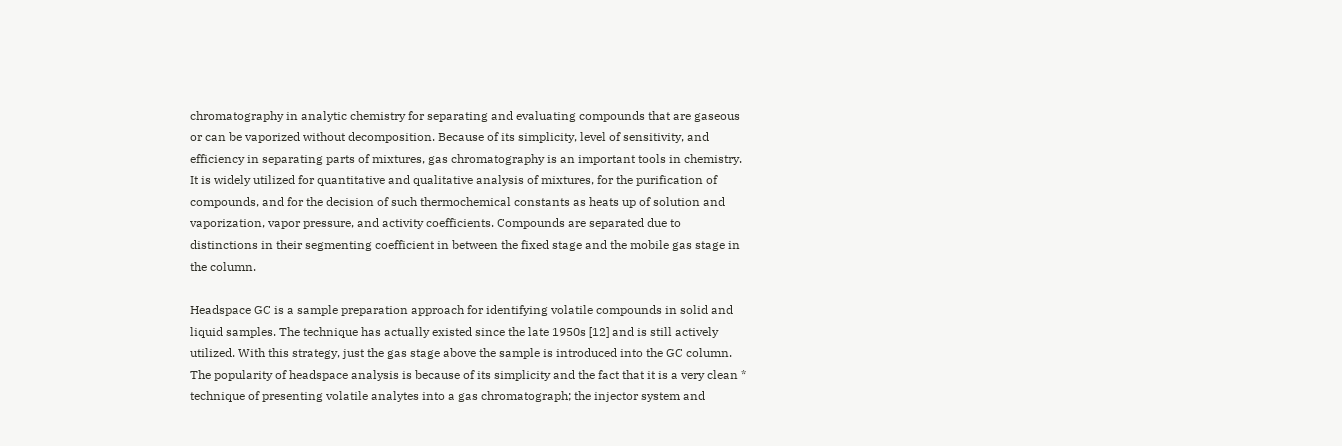chromatography in analytic chemistry for separating and evaluating compounds that are gaseous or can be vaporized without decomposition. Because of its simplicity, level of sensitivity, and efficiency in separating parts of mixtures, gas chromatography is an important tools in chemistry. It is widely utilized for quantitative and qualitative analysis of mixtures, for the purification of compounds, and for the decision of such thermochemical constants as heats up of solution and vaporization, vapor pressure, and activity coefficients. Compounds are separated due to distinctions in their segmenting coefficient in between the fixed stage and the mobile gas stage in the column.

Headspace GC is a sample preparation approach for identifying volatile compounds in solid and liquid samples. The technique has actually existed since the late 1950s [12] and is still actively utilized. With this strategy, just the gas stage above the sample is introduced into the GC column. The popularity of headspace analysis is because of its simplicity and the fact that it is a very clean * technique of presenting volatile analytes into a gas chromatograph; the injector system and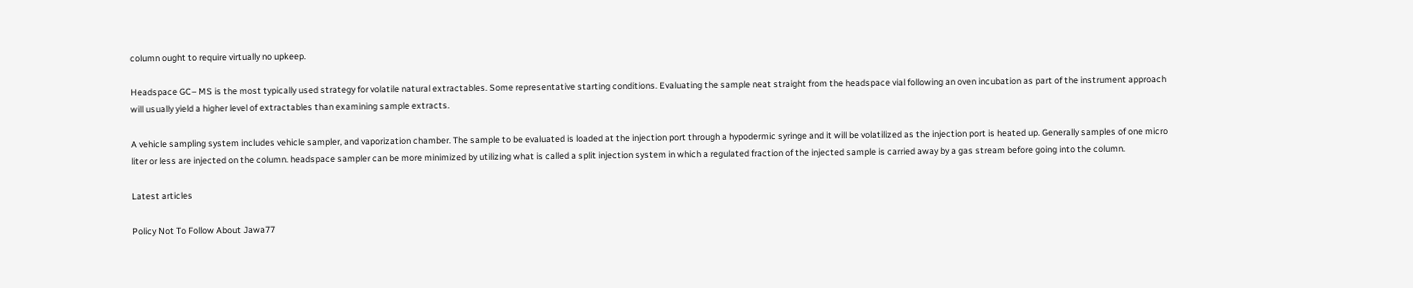column ought to require virtually no upkeep.

Headspace GC– MS is the most typically used strategy for volatile natural extractables. Some representative starting conditions. Evaluating the sample neat straight from the headspace vial following an oven incubation as part of the instrument approach will usually yield a higher level of extractables than examining sample extracts.

A vehicle sampling system includes vehicle sampler, and vaporization chamber. The sample to be evaluated is loaded at the injection port through a hypodermic syringe and it will be volatilized as the injection port is heated up. Generally samples of one micro liter or less are injected on the column. headspace sampler can be more minimized by utilizing what is called a split injection system in which a regulated fraction of the injected sample is carried away by a gas stream before going into the column.

Latest articles

Policy Not To Follow About Jawa77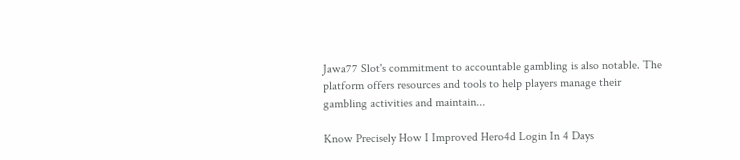Jawa77 Slot's commitment to accountable gambling is also notable. The platform offers resources and tools to help players manage their gambling activities and maintain...

Know Precisely How I Improved Hero4d Login In 4 Days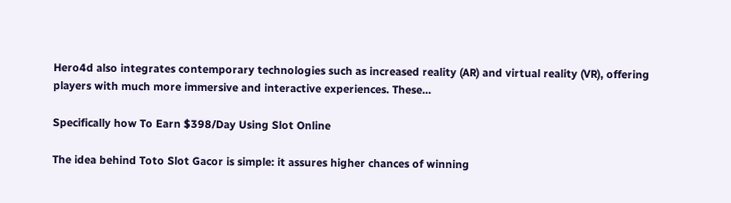Hero4d also integrates contemporary technologies such as increased reality (AR) and virtual reality (VR), offering players with much more immersive and interactive experiences. These...

Specifically how To Earn $398/Day Using Slot Online

The idea behind Toto Slot Gacor is simple: it assures higher chances of winning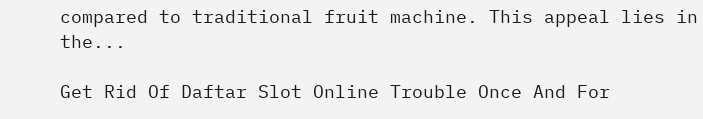compared to traditional fruit machine. This appeal lies in the...

Get Rid Of Daftar Slot Online Trouble Once And For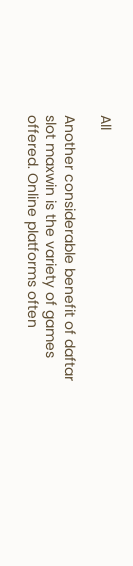All

Another considerable benefit of daftar slot maxwin is the variety of games offered. Online platforms often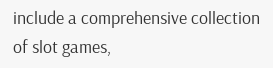include a comprehensive collection of slot games,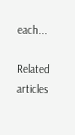each...

Related articles